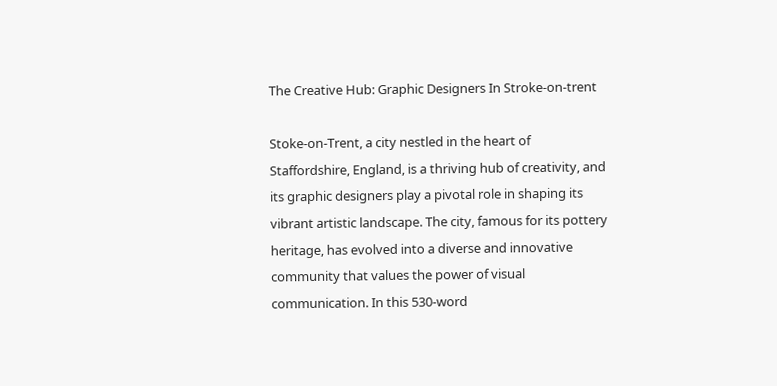The Creative Hub: Graphic Designers In Stroke-on-trent

Stoke-on-Trent, a city nestled in the heart of Staffordshire, England, is a thriving hub of creativity, and its graphic designers play a pivotal role in shaping its vibrant artistic landscape. The city, famous for its pottery heritage, has evolved into a diverse and innovative community that values the power of visual communication. In this 530-word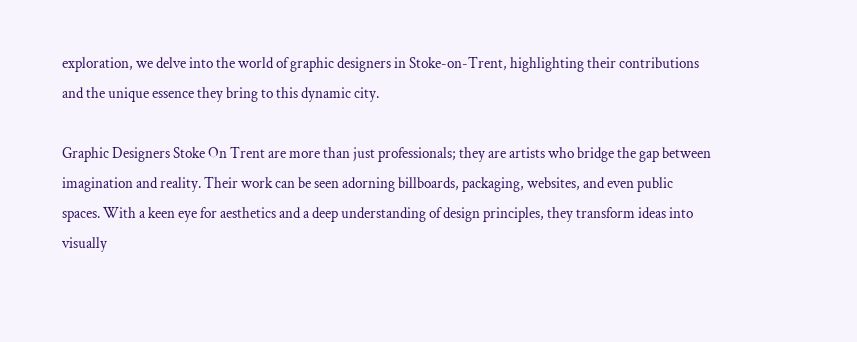exploration, we delve into the world of graphic designers in Stoke-on-Trent, highlighting their contributions and the unique essence they bring to this dynamic city.

Graphic Designers Stoke On Trent are more than just professionals; they are artists who bridge the gap between imagination and reality. Their work can be seen adorning billboards, packaging, websites, and even public spaces. With a keen eye for aesthetics and a deep understanding of design principles, they transform ideas into visually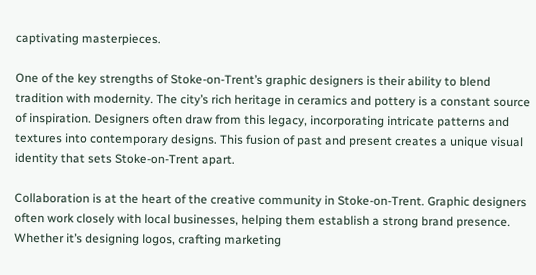captivating masterpieces.

One of the key strengths of Stoke-on-Trent’s graphic designers is their ability to blend tradition with modernity. The city’s rich heritage in ceramics and pottery is a constant source of inspiration. Designers often draw from this legacy, incorporating intricate patterns and textures into contemporary designs. This fusion of past and present creates a unique visual identity that sets Stoke-on-Trent apart.

Collaboration is at the heart of the creative community in Stoke-on-Trent. Graphic designers often work closely with local businesses, helping them establish a strong brand presence. Whether it’s designing logos, crafting marketing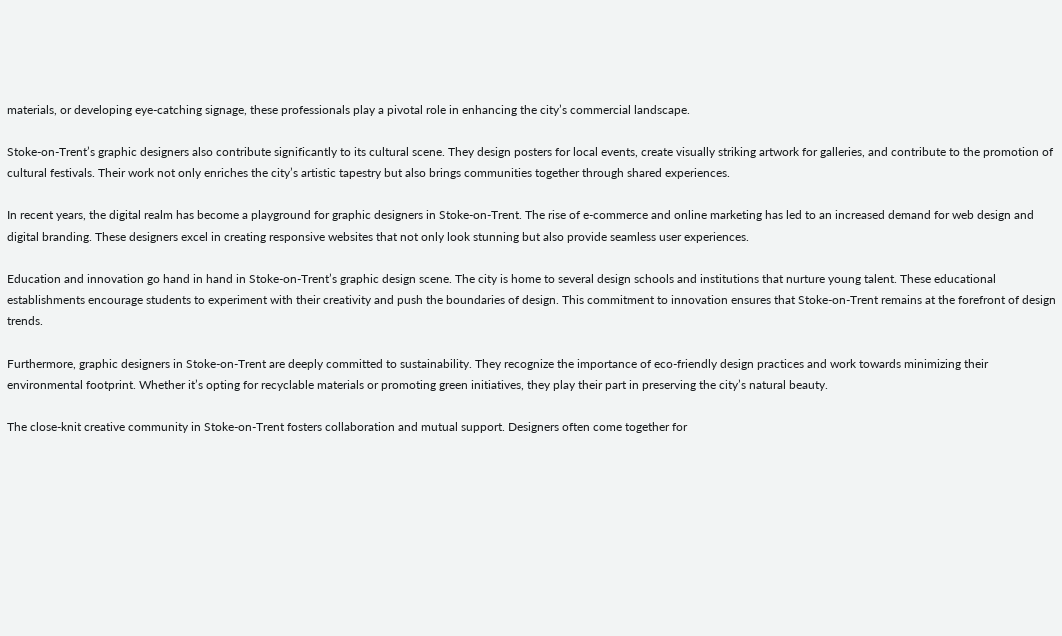materials, or developing eye-catching signage, these professionals play a pivotal role in enhancing the city’s commercial landscape.

Stoke-on-Trent’s graphic designers also contribute significantly to its cultural scene. They design posters for local events, create visually striking artwork for galleries, and contribute to the promotion of cultural festivals. Their work not only enriches the city’s artistic tapestry but also brings communities together through shared experiences.

In recent years, the digital realm has become a playground for graphic designers in Stoke-on-Trent. The rise of e-commerce and online marketing has led to an increased demand for web design and digital branding. These designers excel in creating responsive websites that not only look stunning but also provide seamless user experiences.

Education and innovation go hand in hand in Stoke-on-Trent’s graphic design scene. The city is home to several design schools and institutions that nurture young talent. These educational establishments encourage students to experiment with their creativity and push the boundaries of design. This commitment to innovation ensures that Stoke-on-Trent remains at the forefront of design trends.

Furthermore, graphic designers in Stoke-on-Trent are deeply committed to sustainability. They recognize the importance of eco-friendly design practices and work towards minimizing their environmental footprint. Whether it’s opting for recyclable materials or promoting green initiatives, they play their part in preserving the city’s natural beauty.

The close-knit creative community in Stoke-on-Trent fosters collaboration and mutual support. Designers often come together for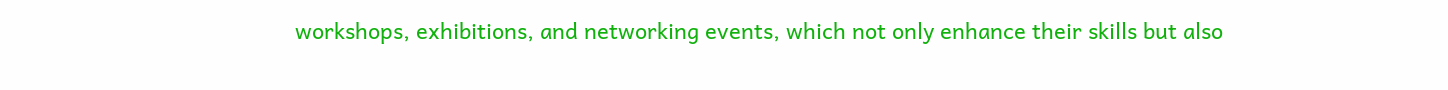workshops, exhibitions, and networking events, which not only enhance their skills but also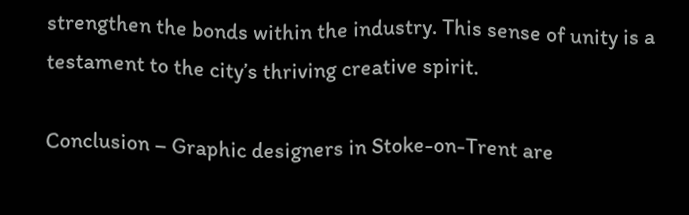strengthen the bonds within the industry. This sense of unity is a testament to the city’s thriving creative spirit.

Conclusion – Graphic designers in Stoke-on-Trent are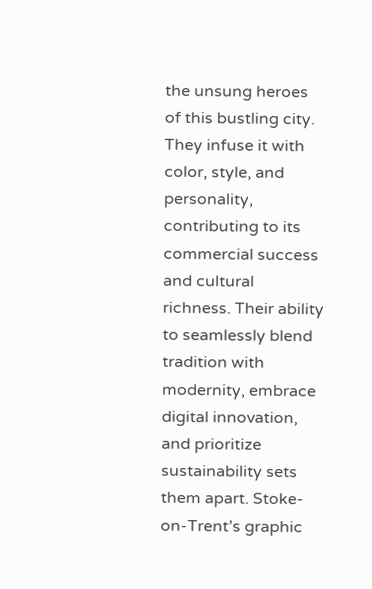the unsung heroes of this bustling city. They infuse it with color, style, and personality, contributing to its commercial success and cultural richness. Their ability to seamlessly blend tradition with modernity, embrace digital innovation, and prioritize sustainability sets them apart. Stoke-on-Trent’s graphic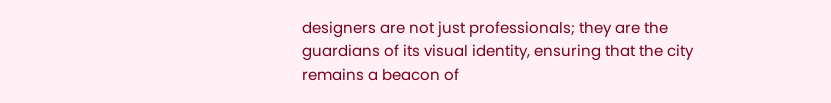designers are not just professionals; they are the guardians of its visual identity, ensuring that the city remains a beacon of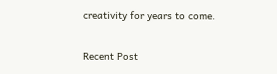creativity for years to come.

Recent Post